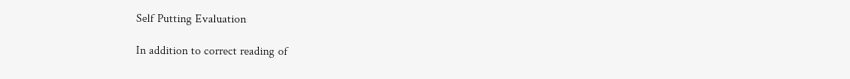Self Putting Evaluation

In addition to correct reading of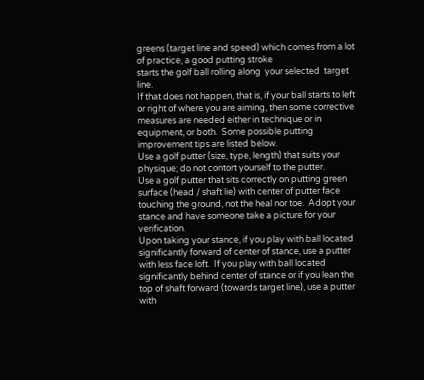greens (target line and speed) which comes from a lot of practice, a good putting stroke
starts the golf ball rolling along  your selected  target line.
If that does not happen, that is, if your ball starts to left or right of where you are aiming, then some corrective measures are needed either in technique or in equipment, or both.  Some possible putting improvement tips are listed below.
Use a golf putter (size, type, length) that suits your physique; do not contort yourself to the putter.
Use a golf putter that sits correctly on putting green surface (head / shaft lie) with center of putter face touching the ground, not the heal nor toe.  Adopt your stance and have someone take a picture for your verification.
Upon taking your stance, if you play with ball located significantly forward of center of stance, use a putter with less face loft.  If you play with ball located significantly behind center of stance or if you lean the top of shaft forward (towards target line), use a putter with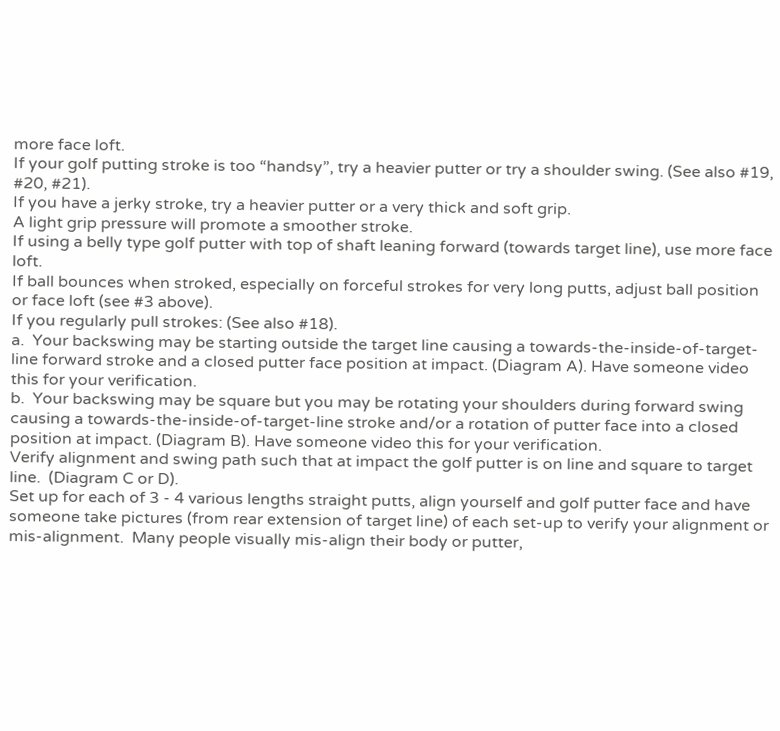more face loft.
If your golf putting stroke is too “handsy”, try a heavier putter or try a shoulder swing. (See also #19, #20, #21).
If you have a jerky stroke, try a heavier putter or a very thick and soft grip.
A light grip pressure will promote a smoother stroke.
If using a belly type golf putter with top of shaft leaning forward (towards target line), use more face loft.
If ball bounces when stroked, especially on forceful strokes for very long putts, adjust ball position or face loft (see #3 above).
If you regularly pull strokes: (See also #18).
a.  Your backswing may be starting outside the target line causing a towards-the-inside-of-target-line forward stroke and a closed putter face position at impact. (Diagram A). Have someone video this for your verification.
b.  Your backswing may be square but you may be rotating your shoulders during forward swing causing a towards-the-inside-of-target-line stroke and/or a rotation of putter face into a closed position at impact. (Diagram B). Have someone video this for your verification.
Verify alignment and swing path such that at impact the golf putter is on line and square to target line.  (Diagram C or D).
Set up for each of 3 - 4 various lengths straight putts, align yourself and golf putter face and have someone take pictures (from rear extension of target line) of each set-up to verify your alignment or mis-alignment.  Many people visually mis-align their body or putter,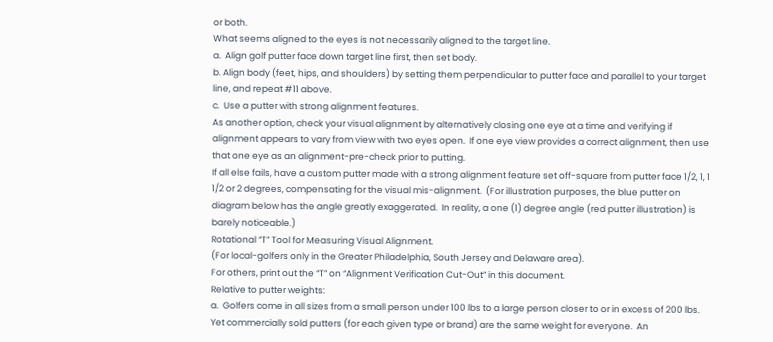or both.
What seems aligned to the eyes is not necessarily aligned to the target line.
a.  Align golf putter face down target line first, then set body.
b. Align body (feet, hips, and shoulders) by setting them perpendicular to putter face and parallel to your target line, and repeat #11 above.
c.  Use a putter with strong alignment features.
As another option, check your visual alignment by alternatively closing one eye at a time and verifying if alignment appears to vary from view with two eyes open.  If one eye view provides a correct alignment, then use that one eye as an alignment-pre-check prior to putting.
If all else fails, have a custom putter made with a strong alignment feature set off-square from putter face 1/2, 1, 1 1/2 or 2 degrees, compensating for the visual mis-alignment.  (For illustration purposes, the blue putter on diagram below has the angle greatly exaggerated.  In reality, a one (1) degree angle (red putter illustration) is barely noticeable.)
Rotational “T” Tool for Measuring Visual Alignment.
(For local-golfers only in the Greater Philadelphia, South Jersey and Delaware area).
For others, print out the “T” on “Alignment Verification Cut-Out” in this document.
Relative to putter weights:
a.  Golfers come in all sizes from a small person under 100 lbs to a large person closer to or in excess of 200 lbs.  Yet commercially sold putters (for each given type or brand) are the same weight for everyone.  An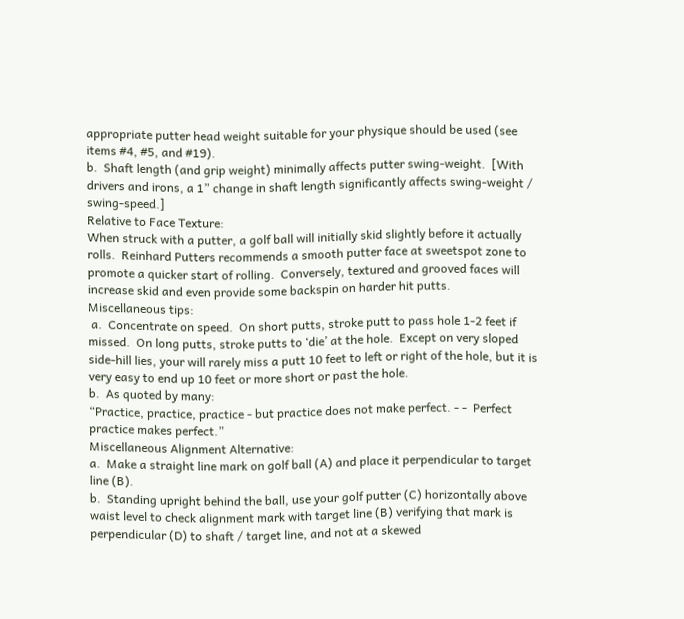appropriate putter head weight suitable for your physique should be used (see items #4, #5, and #19).
b.  Shaft length (and grip weight) minimally affects putter swing-weight.  [With drivers and irons, a 1” change in shaft length significantly affects swing-weight / swing-speed.]
Relative to Face Texture:
When struck with a putter, a golf ball will initially skid slightly before it actually rolls.  Reinhard Putters recommends a smooth putter face at sweetspot zone to promote a quicker start of rolling.  Conversely, textured and grooved faces will increase skid and even provide some backspin on harder hit putts.
Miscellaneous tips:
 a.  Concentrate on speed.  On short putts, stroke putt to pass hole 1-2 feet if missed.  On long putts, stroke putts to ‘die’ at the hole.  Except on very sloped side-hill lies, your will rarely miss a putt 10 feet to left or right of the hole, but it is very easy to end up 10 feet or more short or past the hole.
b.  As quoted by many:
“Practice, practice, practice - but practice does not make perfect. - -  Perfect practice makes perfect.”
Miscellaneous Alignment Alternative:
a.  Make a straight line mark on golf ball (A) and place it perpendicular to target line (B).
b.  Standing upright behind the ball, use your golf putter (C) horizontally above waist level to check alignment mark with target line (B) verifying that mark is perpendicular (D) to shaft / target line, and not at a skewed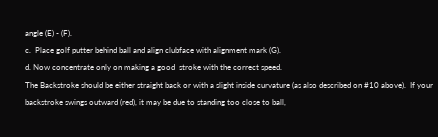angle (E) - (F).
c.  Place golf putter behind ball and align clubface with alignment mark (G).
d. Now concentrate only on making a good  stroke with the correct speed.
The Backstroke should be either straight back or with a slight inside curvature (as also described on #10 above).  If your backstroke swings outward (red), it may be due to standing too close to ball,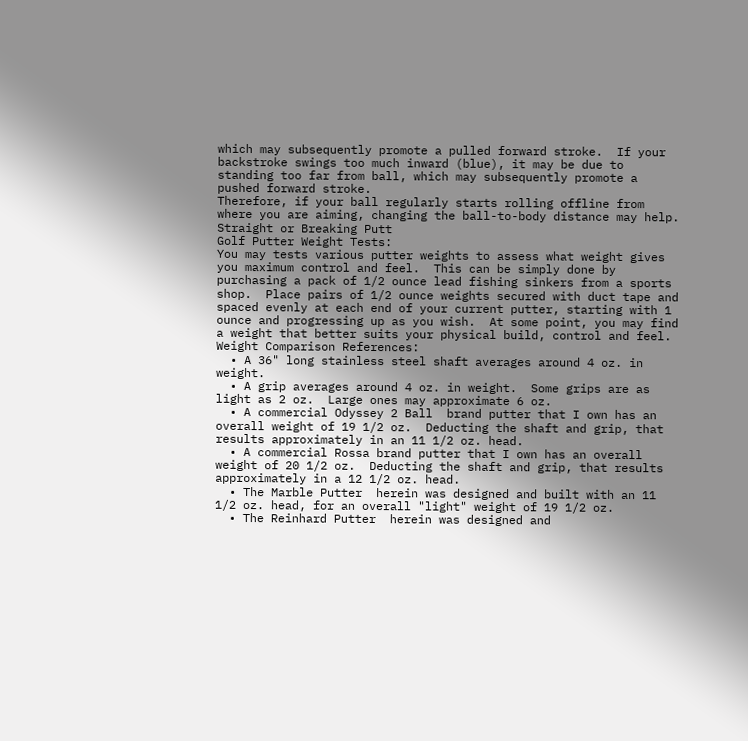which may subsequently promote a pulled forward stroke.  If your backstroke swings too much inward (blue), it may be due to standing too far from ball, which may subsequently promote a pushed forward stroke.
Therefore, if your ball regularly starts rolling offline from where you are aiming, changing the ball-to-body distance may help.
Straight or Breaking Putt
Golf Putter Weight Tests:
You may tests various putter weights to assess what weight gives you maximum control and feel.  This can be simply done by purchasing a pack of 1/2 ounce lead fishing sinkers from a sports shop.  Place pairs of 1/2 ounce weights secured with duct tape and spaced evenly at each end of your current putter, starting with 1 ounce and progressing up as you wish.  At some point, you may find a weight that better suits your physical build, control and feel.
Weight Comparison References:
  • A 36" long stainless steel shaft averages around 4 oz. in weight.
  • A grip averages around 4 oz. in weight.  Some grips are as light as 2 oz.  Large ones may approximate 6 oz.
  • A commercial Odyssey 2 Ball  brand putter that I own has an overall weight of 19 1/2 oz.  Deducting the shaft and grip, that results approximately in an 11 1/2 oz. head.
  • A commercial Rossa brand putter that I own has an overall weight of 20 1/2 oz.  Deducting the shaft and grip, that results approximately in a 12 1/2 oz. head.
  • The Marble Putter  herein was designed and built with an 11 1/2 oz. head, for an overall "light" weight of 19 1/2 oz.
  • The Reinhard Putter  herein was designed and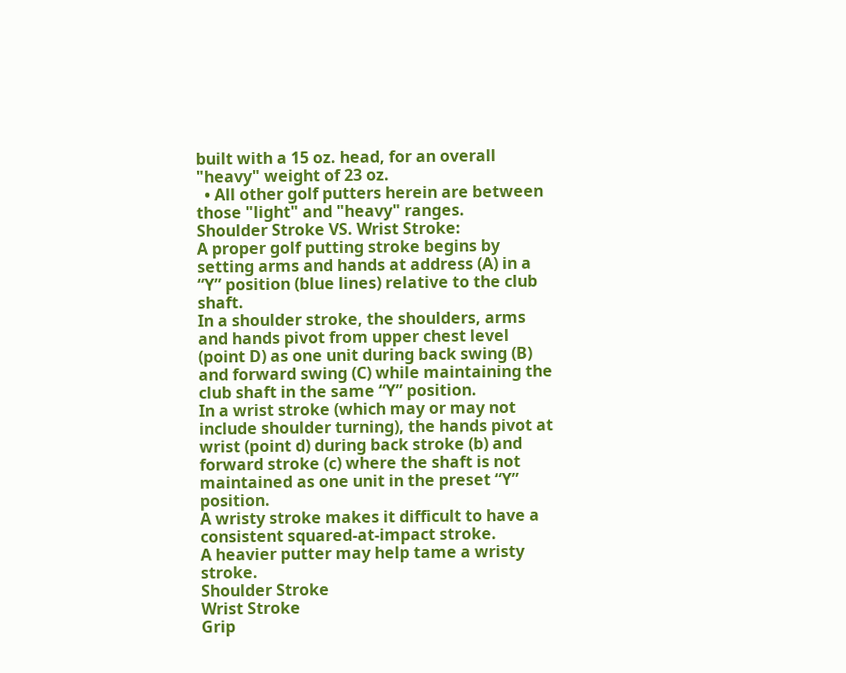built with a 15 oz. head, for an overall "heavy" weight of 23 oz.
  • All other golf putters herein are between those "light" and "heavy" ranges.
Shoulder Stroke VS. Wrist Stroke:
A proper golf putting stroke begins by setting arms and hands at address (A) in a “Y” position (blue lines) relative to the club shaft.
In a shoulder stroke, the shoulders, arms and hands pivot from upper chest level (point D) as one unit during back swing (B) and forward swing (C) while maintaining the club shaft in the same “Y” position.
In a wrist stroke (which may or may not include shoulder turning), the hands pivot at wrist (point d) during back stroke (b) and forward stroke (c) where the shaft is not maintained as one unit in the preset “Y” position.
A wristy stroke makes it difficult to have a consistent squared-at-impact stroke.
A heavier putter may help tame a wristy stroke.
Shoulder Stroke
Wrist Stroke
Grip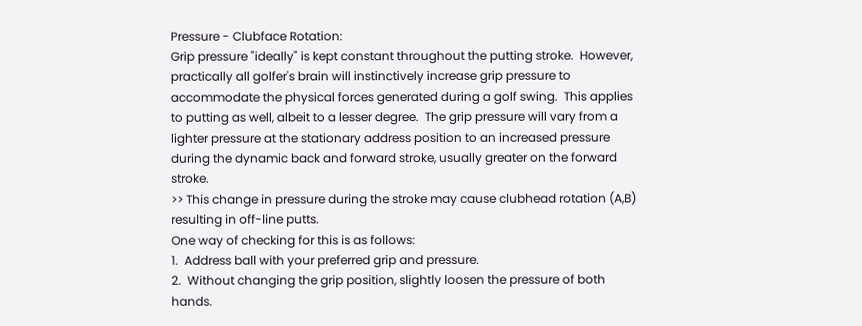Pressure - Clubface Rotation:
Grip pressure "ideally" is kept constant throughout the putting stroke.  However, practically all golfer's brain will instinctively increase grip pressure to accommodate the physical forces generated during a golf swing.  This applies to putting as well, albeit to a lesser degree.  The grip pressure will vary from a lighter pressure at the stationary address position to an increased pressure during the dynamic back and forward stroke, usually greater on the forward stroke.
>> This change in pressure during the stroke may cause clubhead rotation (A,B) resulting in off-line putts.
One way of checking for this is as follows:
1.  Address ball with your preferred grip and pressure.
2.  Without changing the grip position, slightly loosen the pressure of both hands.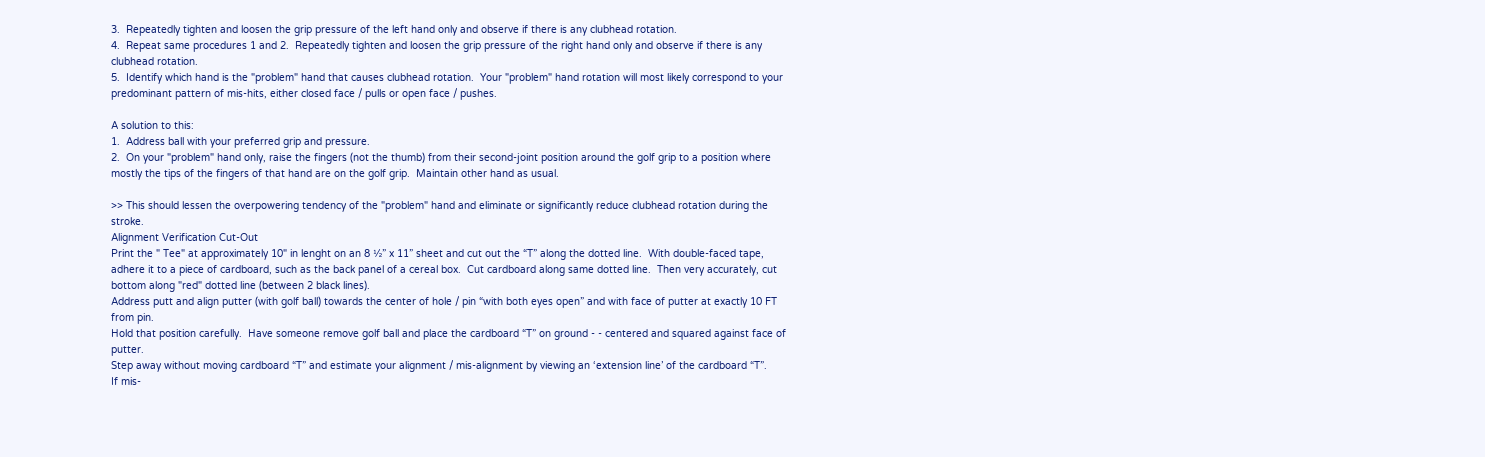3.  Repeatedly tighten and loosen the grip pressure of the left hand only and observe if there is any clubhead rotation.
4.  Repeat same procedures 1 and 2.  Repeatedly tighten and loosen the grip pressure of the right hand only and observe if there is any clubhead rotation.
5.  Identify which hand is the "problem" hand that causes clubhead rotation.  Your "problem" hand rotation will most likely correspond to your predominant pattern of mis-hits, either closed face / pulls or open face / pushes.

A solution to this:
1.  Address ball with your preferred grip and pressure.
2.  On your "problem" hand only, raise the fingers (not the thumb) from their second-joint position around the golf grip to a position where mostly the tips of the fingers of that hand are on the golf grip.  Maintain other hand as usual.

>> This should lessen the overpowering tendency of the "problem" hand and eliminate or significantly reduce clubhead rotation during the stroke.
Alignment Verification Cut-Out
Print the " Tee" at approximately 10" in lenght on an 8 ½” x 11” sheet and cut out the “T” along the dotted line.  With double-faced tape, adhere it to a piece of cardboard, such as the back panel of a cereal box.  Cut cardboard along same dotted line.  Then very accurately, cut bottom along "red" dotted line (between 2 black lines).
Address putt and align putter (with golf ball) towards the center of hole / pin “with both eyes open” and with face of putter at exactly 10 FT from pin.
Hold that position carefully.  Have someone remove golf ball and place the cardboard “T” on ground - - centered and squared against face of putter.
Step away without moving cardboard “T” and estimate your alignment / mis-alignment by viewing an ‘extension line’ of the cardboard “T”.
If mis-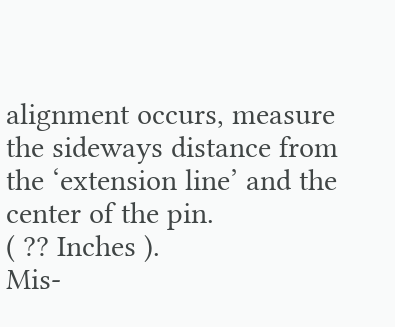alignment occurs, measure the sideways distance from the ‘extension line’ and the center of the pin.
( ?? Inches ).
Mis-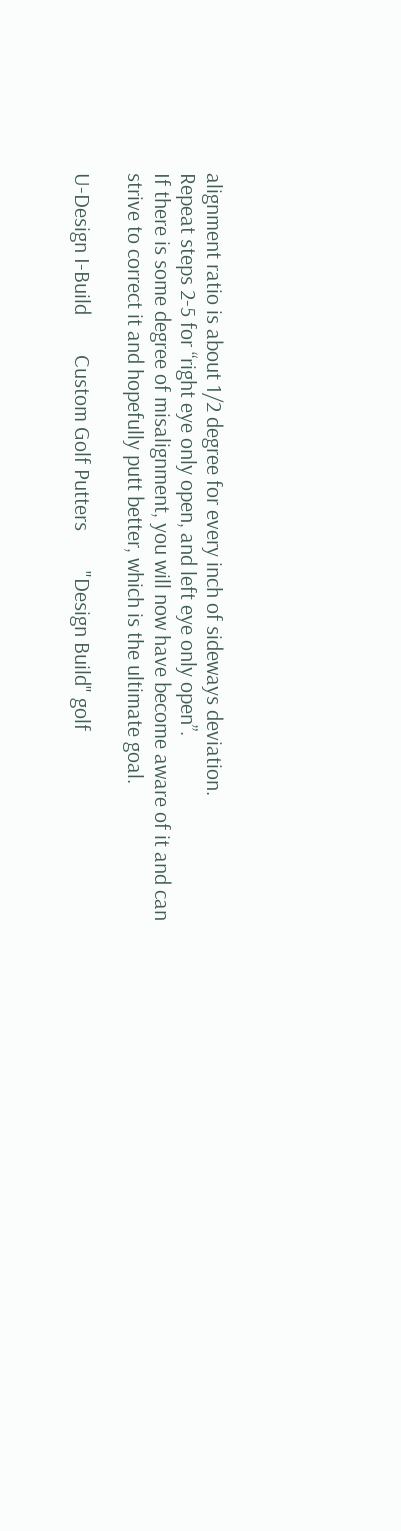alignment ratio is about 1/2 degree for every inch of sideways deviation.
Repeat steps 2-5 for “right eye only open, and left eye only open”.
If there is some degree of misalignment, you will now have become aware of it and can strive to correct it and hopefully putt better, which is the ultimate goal.

U-Design I-Build        Custom Golf Putters        "Design Build" golf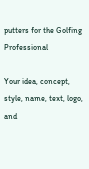putters for the Golfing Professional

Your idea, concept, style, name, text, logo, and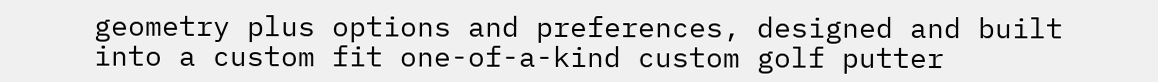geometry plus options and preferences, designed and built
into a custom fit one-of-a-kind custom golf putter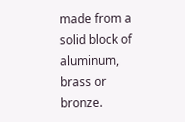made from a solid block of aluminum, brass or bronze.